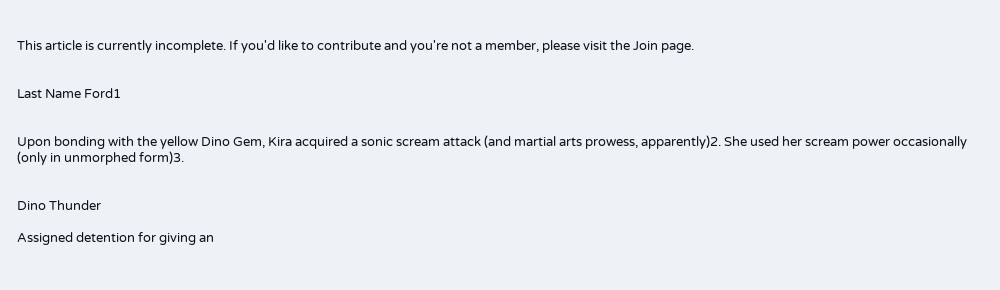This article is currently incomplete. If you'd like to contribute and you're not a member, please visit the Join page.


Last Name Ford1


Upon bonding with the yellow Dino Gem, Kira acquired a sonic scream attack (and martial arts prowess, apparently)2. She used her scream power occasionally (only in unmorphed form)3.


Dino Thunder

Assigned detention for giving an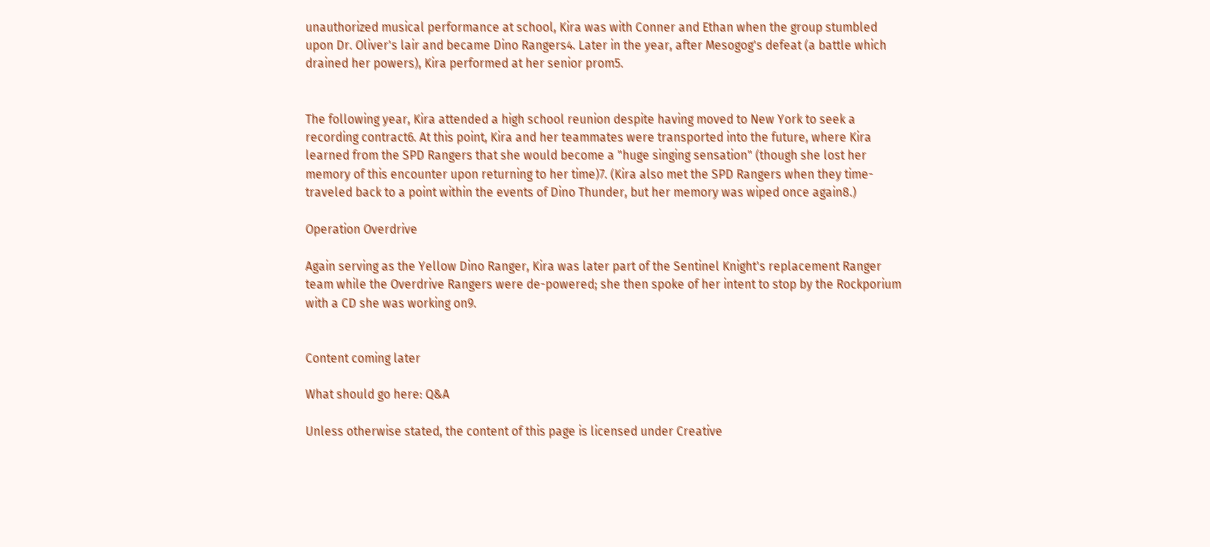unauthorized musical performance at school, Kira was with Conner and Ethan when the group stumbled upon Dr. Oliver's lair and became Dino Rangers4. Later in the year, after Mesogog's defeat (a battle which drained her powers), Kira performed at her senior prom5.


The following year, Kira attended a high school reunion despite having moved to New York to seek a recording contract6. At this point, Kira and her teammates were transported into the future, where Kira learned from the SPD Rangers that she would become a "huge singing sensation" (though she lost her memory of this encounter upon returning to her time)7. (Kira also met the SPD Rangers when they time-traveled back to a point within the events of Dino Thunder, but her memory was wiped once again8.)

Operation Overdrive

Again serving as the Yellow Dino Ranger, Kira was later part of the Sentinel Knight's replacement Ranger team while the Overdrive Rangers were de-powered; she then spoke of her intent to stop by the Rockporium with a CD she was working on9.


Content coming later

What should go here: Q&A

Unless otherwise stated, the content of this page is licensed under Creative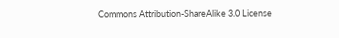Commons Attribution-ShareAlike 3.0 License